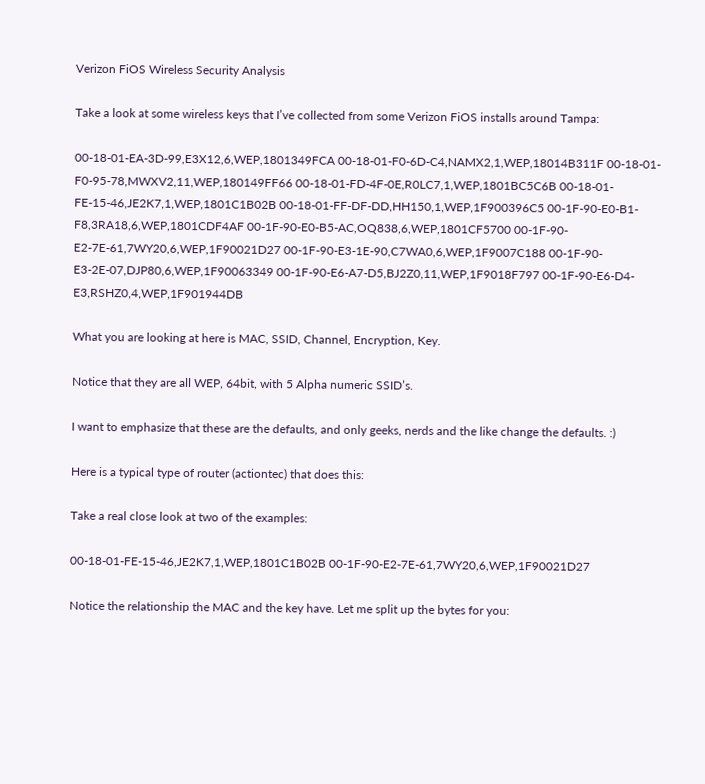Verizon FiOS Wireless Security Analysis

Take a look at some wireless keys that I’ve collected from some Verizon FiOS installs around Tampa:

00-18-01-EA-3D-99,E3X12,6,WEP,1801349FCA 00-18-01-F0-6D-C4,NAMX2,1,WEP,18014B311F 00-18-01-F0-95-78,MWXV2,11,WEP,180149FF66 00-18-01-FD-4F-0E,R0LC7,1,WEP,1801BC5C6B 00-18-01-FE-15-46,JE2K7,1,WEP,1801C1B02B 00-18-01-FF-DF-DD,HH150,1,WEP,1F900396C5 00-1F-90-E0-B1-F8,3RA18,6,WEP,1801CDF4AF 00-1F-90-E0-B5-AC,OQ838,6,WEP,1801CF5700 00-1F-90-E2-7E-61,7WY20,6,WEP,1F90021D27 00-1F-90-E3-1E-90,C7WA0,6,WEP,1F9007C188 00-1F-90-E3-2E-07,DJP80,6,WEP,1F90063349 00-1F-90-E6-A7-D5,BJ2Z0,11,WEP,1F9018F797 00-1F-90-E6-D4-E3,RSHZ0,4,WEP,1F901944DB

What you are looking at here is MAC, SSID, Channel, Encryption, Key.

Notice that they are all WEP, 64bit, with 5 Alpha numeric SSID’s.

I want to emphasize that these are the defaults, and only geeks, nerds and the like change the defaults. :)

Here is a typical type of router (actiontec) that does this:

Take a real close look at two of the examples:

00-18-01-FE-15-46,JE2K7,1,WEP,1801C1B02B 00-1F-90-E2-7E-61,7WY20,6,WEP,1F90021D27

Notice the relationship the MAC and the key have. Let me split up the bytes for you: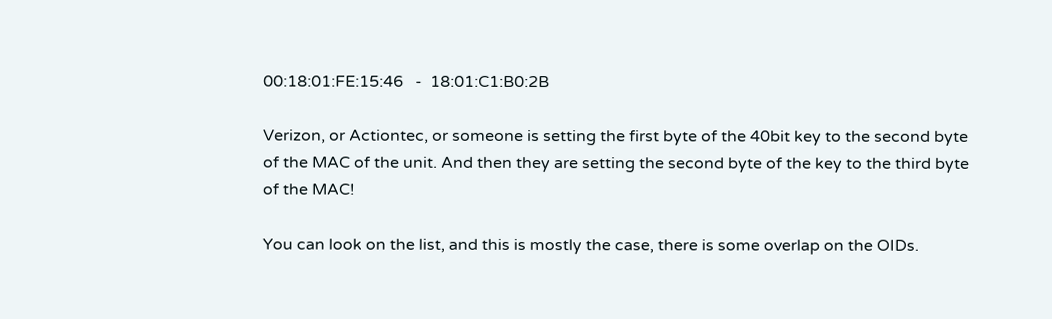00:18:01:FE:15:46   -  18:01:C1:B0:2B

Verizon, or Actiontec, or someone is setting the first byte of the 40bit key to the second byte of the MAC of the unit. And then they are setting the second byte of the key to the third byte of the MAC!

You can look on the list, and this is mostly the case, there is some overlap on the OIDs.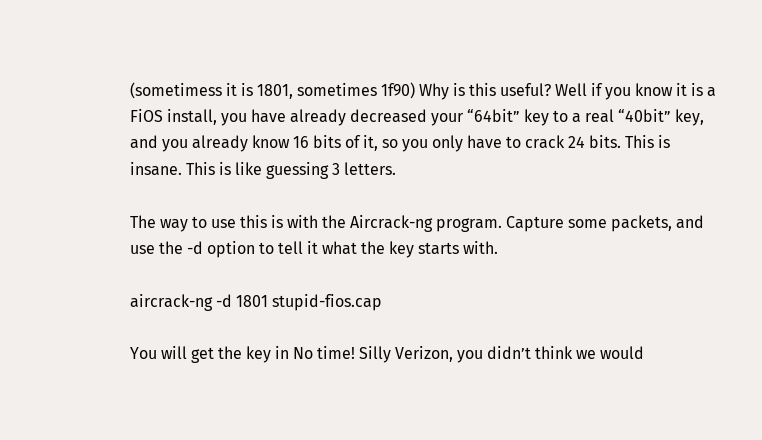(sometimess it is 1801, sometimes 1f90) Why is this useful? Well if you know it is a FiOS install, you have already decreased your “64bit” key to a real “40bit” key, and you already know 16 bits of it, so you only have to crack 24 bits. This is insane. This is like guessing 3 letters.

The way to use this is with the Aircrack-ng program. Capture some packets, and use the -d option to tell it what the key starts with.

aircrack-ng -d 1801 stupid-fios.cap

You will get the key in No time! Silly Verizon, you didn’t think we would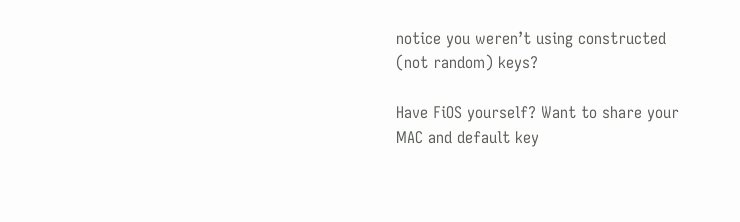notice you weren’t using constructed (not random) keys?

Have FiOS yourself? Want to share your MAC and default key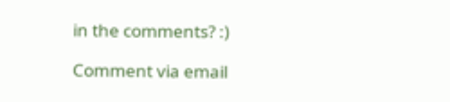in the comments? :)

Comment via email